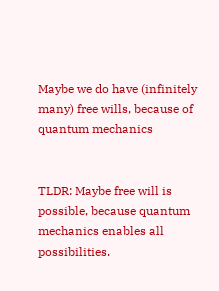Maybe we do have (infinitely many) free wills, because of quantum mechanics


TLDR: Maybe free will is possible, because quantum mechanics enables all possibilities.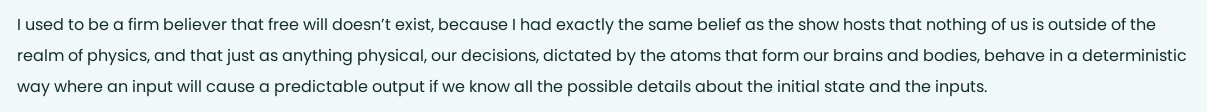I used to be a firm believer that free will doesn’t exist, because I had exactly the same belief as the show hosts that nothing of us is outside of the realm of physics, and that just as anything physical, our decisions, dictated by the atoms that form our brains and bodies, behave in a deterministic way where an input will cause a predictable output if we know all the possible details about the initial state and the inputs.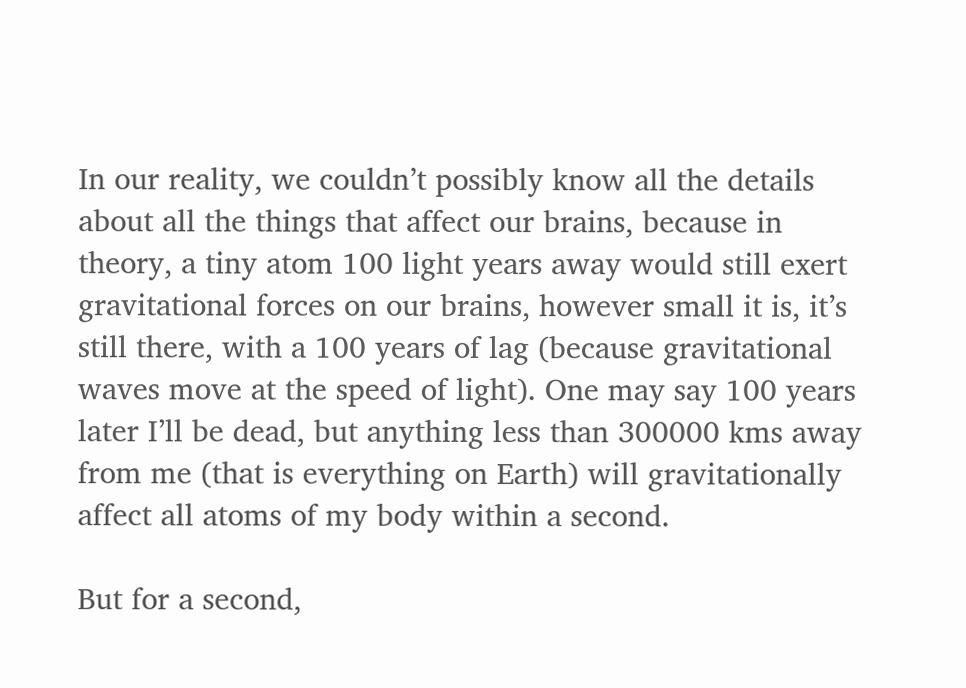In our reality, we couldn’t possibly know all the details about all the things that affect our brains, because in theory, a tiny atom 100 light years away would still exert gravitational forces on our brains, however small it is, it’s still there, with a 100 years of lag (because gravitational waves move at the speed of light). One may say 100 years later I’ll be dead, but anything less than 300000 kms away from me (that is everything on Earth) will gravitationally affect all atoms of my body within a second.

But for a second,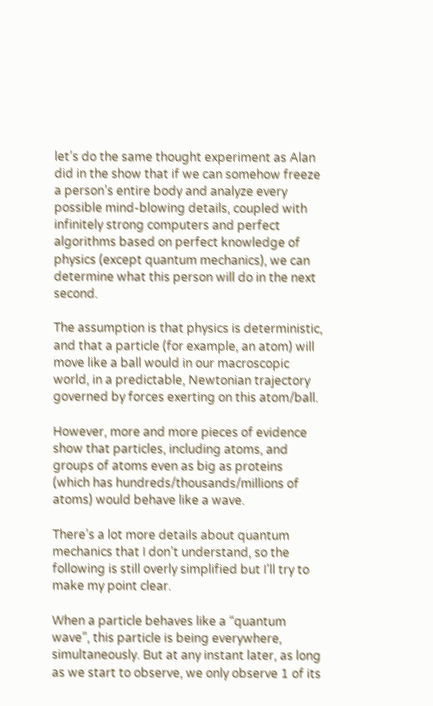let’s do the same thought experiment as Alan did in the show that if we can somehow freeze a person’s entire body and analyze every possible mind-blowing details, coupled with infinitely strong computers and perfect algorithms based on perfect knowledge of physics (except quantum mechanics), we can determine what this person will do in the next second.

The assumption is that physics is deterministic, and that a particle (for example, an atom) will move like a ball would in our macroscopic world, in a predictable, Newtonian trajectory governed by forces exerting on this atom/ball.

However, more and more pieces of evidence show that particles, including atoms, and groups of atoms even as big as proteins (which has hundreds/thousands/millions of atoms) would behave like a wave.

There’s a lot more details about quantum mechanics that I don’t understand, so the following is still overly simplified but I’ll try to make my point clear.

When a particle behaves like a “quantum wave”, this particle is being everywhere, simultaneously. But at any instant later, as long as we start to observe, we only observe 1 of its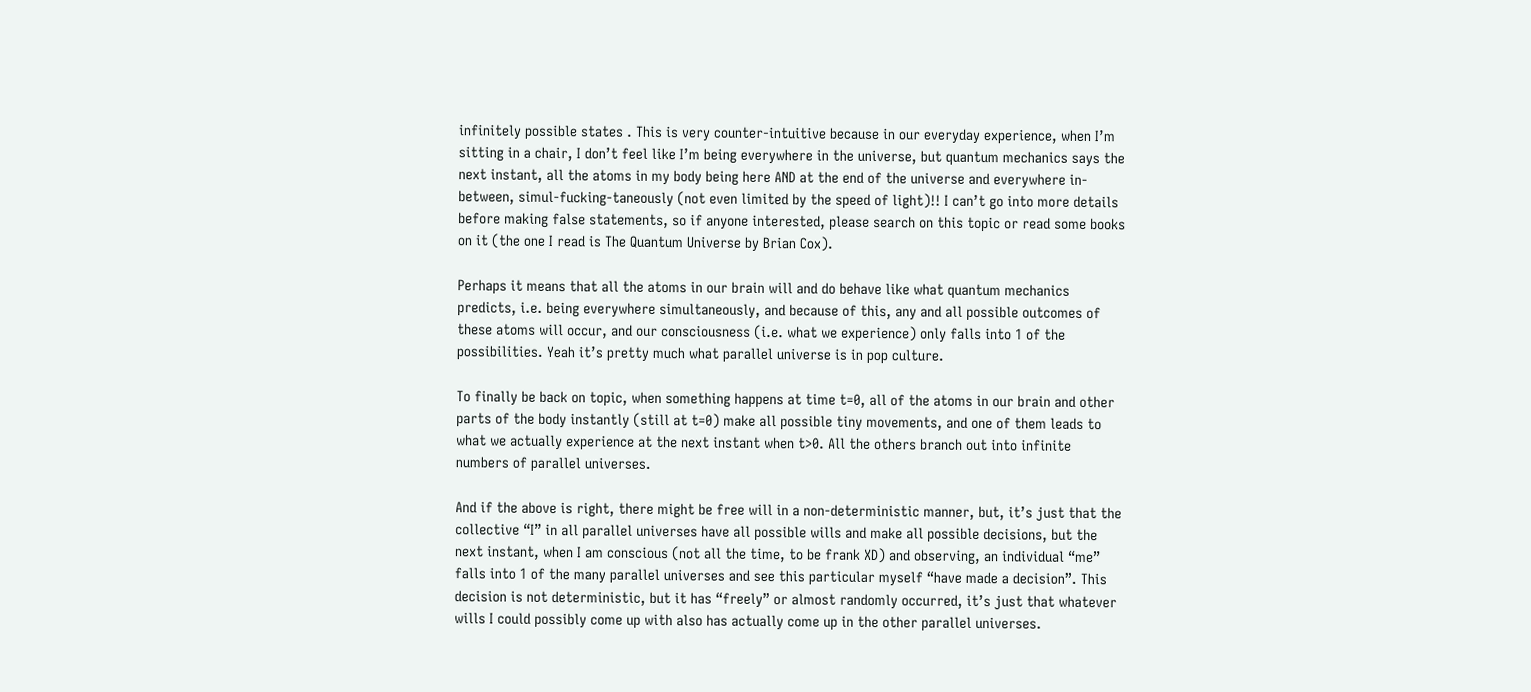infinitely possible states . This is very counter-intuitive because in our everyday experience, when I’m sitting in a chair, I don’t feel like I’m being everywhere in the universe, but quantum mechanics says the next instant, all the atoms in my body being here AND at the end of the universe and everywhere in-between, simul-fucking-taneously (not even limited by the speed of light)!! I can’t go into more details before making false statements, so if anyone interested, please search on this topic or read some books on it (the one I read is The Quantum Universe by Brian Cox).

Perhaps it means that all the atoms in our brain will and do behave like what quantum mechanics predicts, i.e. being everywhere simultaneously, and because of this, any and all possible outcomes of these atoms will occur, and our consciousness (i.e. what we experience) only falls into 1 of the possibilities. Yeah it’s pretty much what parallel universe is in pop culture.

To finally be back on topic, when something happens at time t=0, all of the atoms in our brain and other parts of the body instantly (still at t=0) make all possible tiny movements, and one of them leads to what we actually experience at the next instant when t>0. All the others branch out into infinite numbers of parallel universes.

And if the above is right, there might be free will in a non-deterministic manner, but, it’s just that the collective “I” in all parallel universes have all possible wills and make all possible decisions, but the next instant, when I am conscious (not all the time, to be frank XD) and observing, an individual “me” falls into 1 of the many parallel universes and see this particular myself “have made a decision”. This decision is not deterministic, but it has “freely” or almost randomly occurred, it’s just that whatever wills I could possibly come up with also has actually come up in the other parallel universes.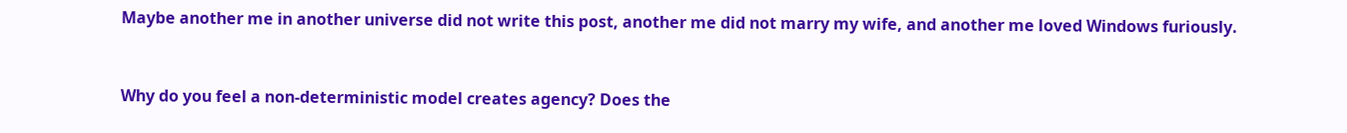Maybe another me in another universe did not write this post, another me did not marry my wife, and another me loved Windows furiously.


Why do you feel a non-deterministic model creates agency? Does the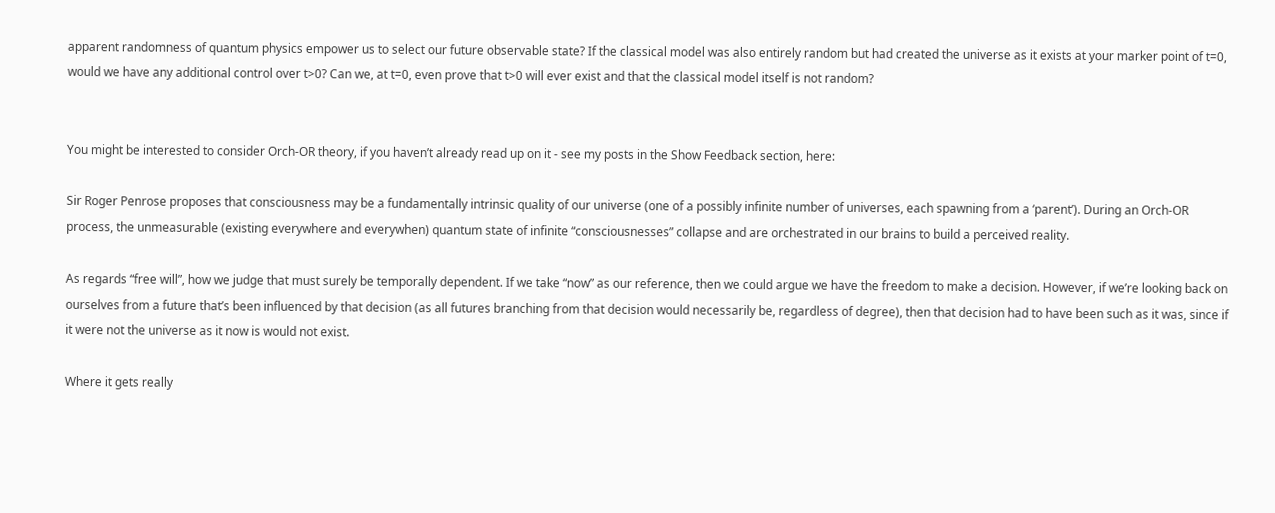apparent randomness of quantum physics empower us to select our future observable state? If the classical model was also entirely random but had created the universe as it exists at your marker point of t=0, would we have any additional control over t>0? Can we, at t=0, even prove that t>0 will ever exist and that the classical model itself is not random?


You might be interested to consider Orch-OR theory, if you haven’t already read up on it - see my posts in the Show Feedback section, here:

Sir Roger Penrose proposes that consciousness may be a fundamentally intrinsic quality of our universe (one of a possibly infinite number of universes, each spawning from a ‘parent’). During an Orch-OR process, the unmeasurable (existing everywhere and everywhen) quantum state of infinite “consciousnesses” collapse and are orchestrated in our brains to build a perceived reality.

As regards “free will”, how we judge that must surely be temporally dependent. If we take “now” as our reference, then we could argue we have the freedom to make a decision. However, if we’re looking back on ourselves from a future that’s been influenced by that decision (as all futures branching from that decision would necessarily be, regardless of degree), then that decision had to have been such as it was, since if it were not the universe as it now is would not exist.

Where it gets really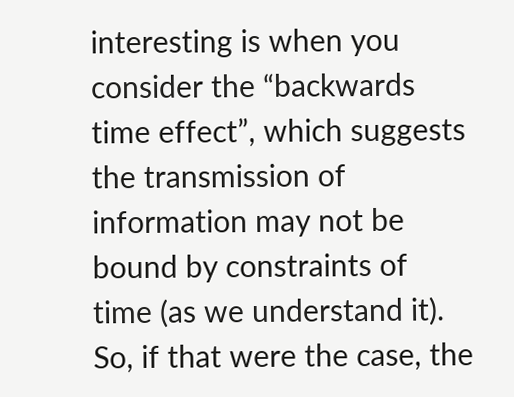interesting is when you consider the “backwards time effect”, which suggests the transmission of information may not be bound by constraints of time (as we understand it). So, if that were the case, the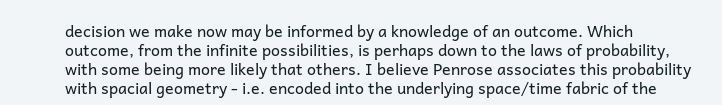decision we make now may be informed by a knowledge of an outcome. Which outcome, from the infinite possibilities, is perhaps down to the laws of probability, with some being more likely that others. I believe Penrose associates this probability with spacial geometry - i.e. encoded into the underlying space/time fabric of the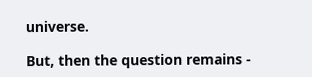universe.

But, then the question remains -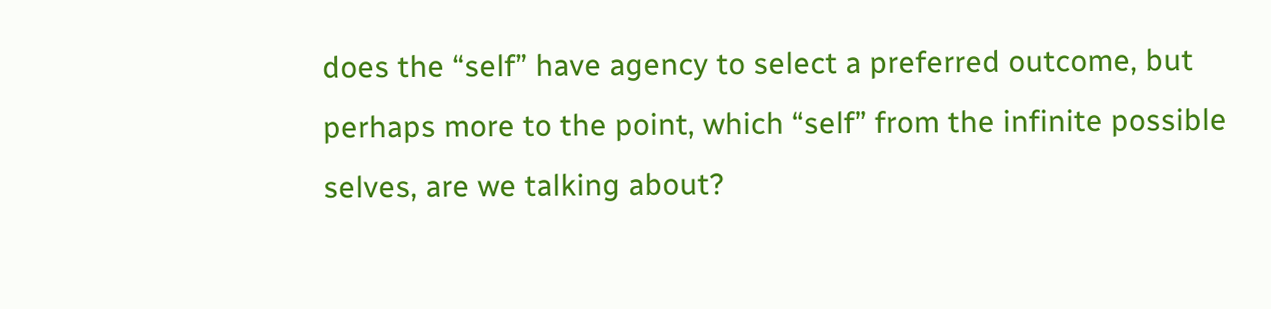does the “self” have agency to select a preferred outcome, but perhaps more to the point, which “self” from the infinite possible selves, are we talking about?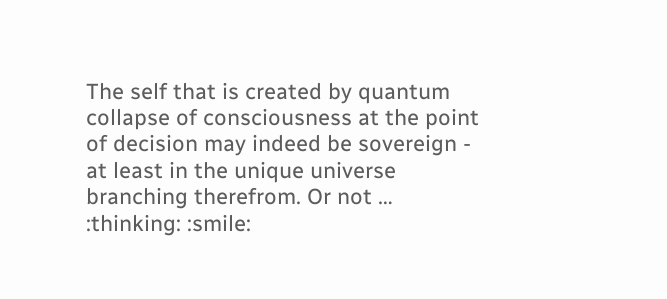The self that is created by quantum collapse of consciousness at the point of decision may indeed be sovereign - at least in the unique universe branching therefrom. Or not … :thinking: :smile: